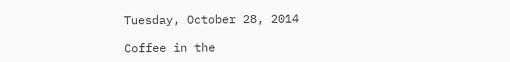Tuesday, October 28, 2014

Coffee in the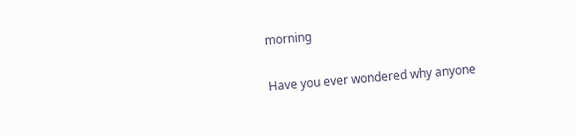morning

Have you ever wondered why anyone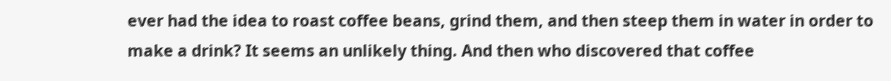ever had the idea to roast coffee beans, grind them, and then steep them in water in order to make a drink? It seems an unlikely thing. And then who discovered that coffee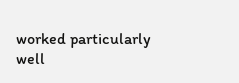worked particularly well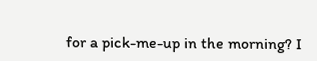for a pick-me-up in the morning? I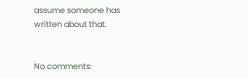assume someone has written about that.


No comments: